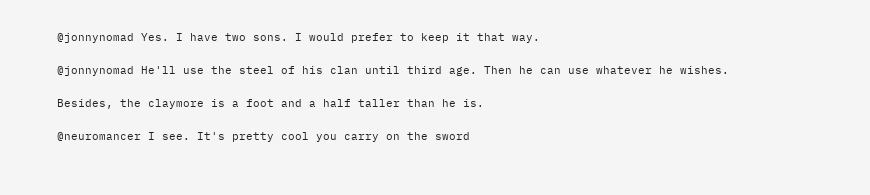@jonnynomad Yes. I have two sons. I would prefer to keep it that way.

@jonnynomad He'll use the steel of his clan until third age. Then he can use whatever he wishes.

Besides, the claymore is a foot and a half taller than he is.

@neuromancer I see. It's pretty cool you carry on the sword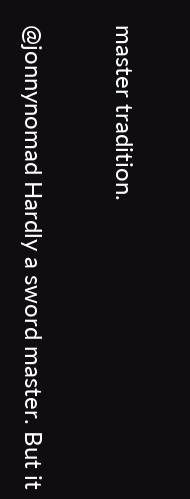master tradition.

@jonnynomad Hardly a sword master. But it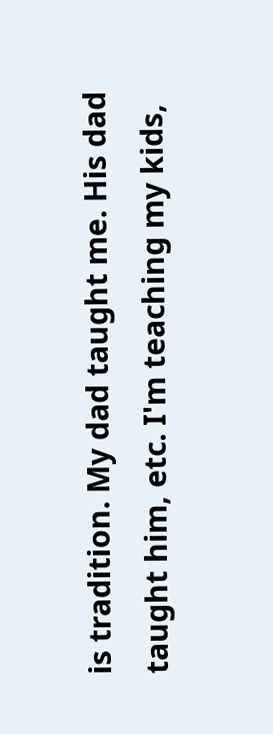is tradition. My dad taught me. His dad taught him, etc. I'm teaching my kids,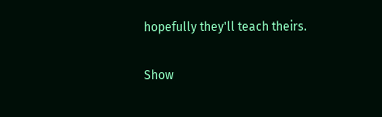hopefully they'll teach theirs.

Show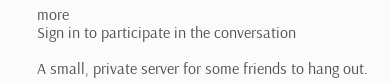more
Sign in to participate in the conversation

A small, private server for some friends to hang out.